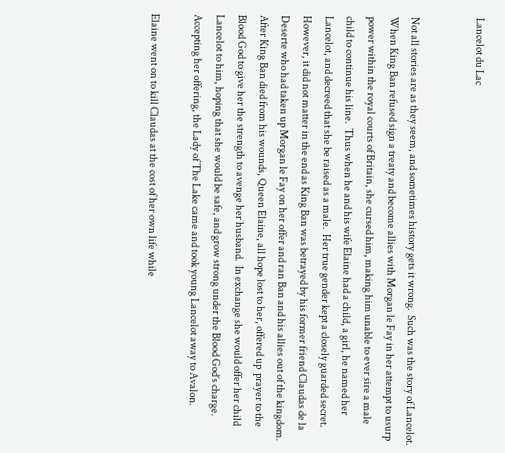Lancelot du Lac


Not all stories are as they seem, and sometimes history gets it wrong.  Such was the story of Lancelot. When King Ban refused sign a treaty and become allies with Morgan le Fay in her attempt to usurp power within the royal courts of Britain, she cursed him, making him unable to ever sire a male child to continue his line.  Thus when he and his wife Elaine had a child, a girl, he named her Lancelot, and decreed that she be raised as a male.  Her true gender kept a closely guarded secret. However, it did not matter in the end as King Ban was betrayed by his former friend Claudas de la Deserte who had taken up Morgan le Fay on her offer and ran Ban and his allies out of the kingdom.  After King Ban died from his wounds, Queen Elaine, all hope lost to her, offered up  prayer to the Blood God to give her the strength to avenge her husband.  In exchange she would offer her child Lancelot to him, hoping that she would be safe, and grow strong under the Blood God’s charge. Accepting her offering, the Lady of The Lake came and took young Lancelot away to Avalon.

Elaine went on to kill Claudas at the cost of her own life while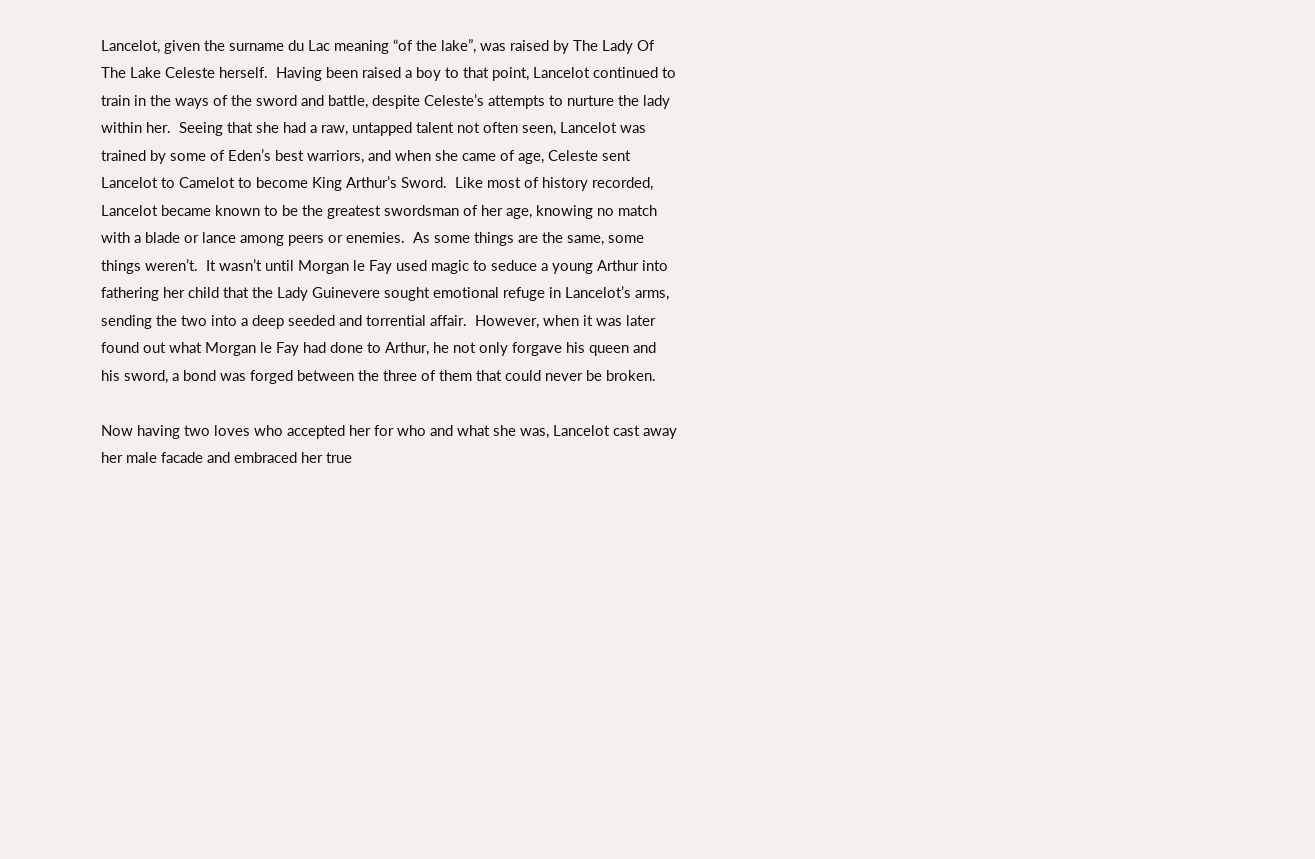Lancelot, given the surname du Lac meaning “of the lake”, was raised by The Lady Of The Lake Celeste herself.  Having been raised a boy to that point, Lancelot continued to train in the ways of the sword and battle, despite Celeste’s attempts to nurture the lady within her.  Seeing that she had a raw, untapped talent not often seen, Lancelot was trained by some of Eden’s best warriors, and when she came of age, Celeste sent Lancelot to Camelot to become King Arthur’s Sword.  Like most of history recorded, Lancelot became known to be the greatest swordsman of her age, knowing no match with a blade or lance among peers or enemies.  As some things are the same, some things weren’t.  It wasn’t until Morgan le Fay used magic to seduce a young Arthur into fathering her child that the Lady Guinevere sought emotional refuge in Lancelot’s arms, sending the two into a deep seeded and torrential affair.  However, when it was later found out what Morgan le Fay had done to Arthur, he not only forgave his queen and his sword, a bond was forged between the three of them that could never be broken.

Now having two loves who accepted her for who and what she was, Lancelot cast away her male facade and embraced her true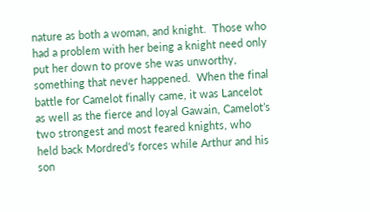nature as both a woman, and knight.  Those who had a problem with her being a knight need only put her down to prove she was unworthy, something that never happened.  When the final battle for Camelot finally came, it was Lancelot as well as the fierce and loyal Gawain, Camelot’s two strongest and most feared knights, who held back Mordred’s forces while Arthur and his son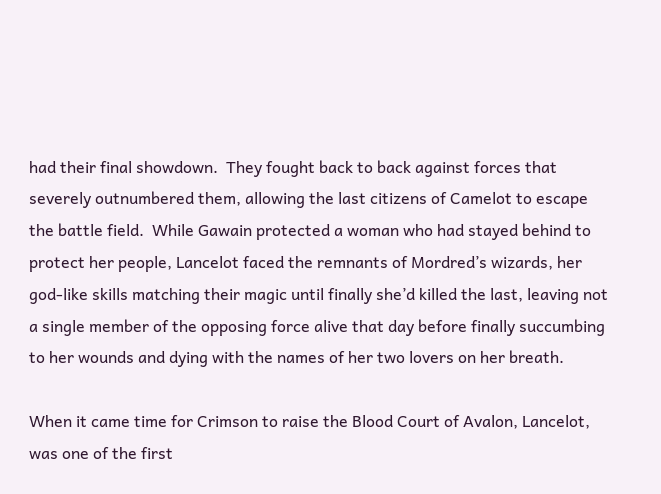had their final showdown.  They fought back to back against forces that severely outnumbered them, allowing the last citizens of Camelot to escape the battle field.  While Gawain protected a woman who had stayed behind to protect her people, Lancelot faced the remnants of Mordred’s wizards, her god-like skills matching their magic until finally she’d killed the last, leaving not a single member of the opposing force alive that day before finally succumbing to her wounds and dying with the names of her two lovers on her breath.

When it came time for Crimson to raise the Blood Court of Avalon, Lancelot, was one of the first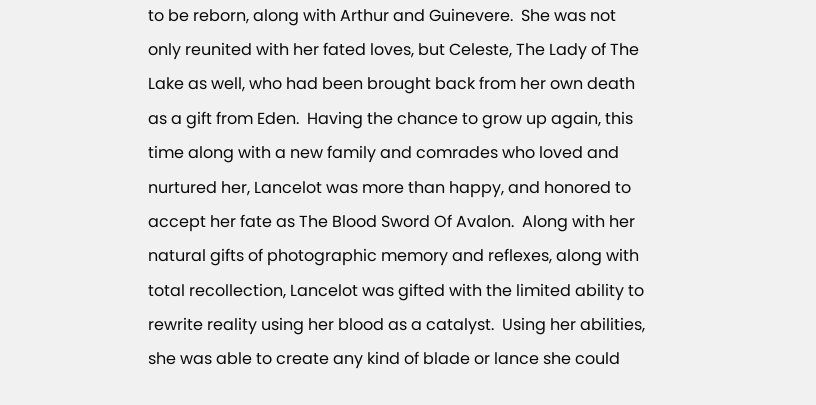to be reborn, along with Arthur and Guinevere.  She was not only reunited with her fated loves, but Celeste, The Lady of The Lake as well, who had been brought back from her own death as a gift from Eden.  Having the chance to grow up again, this time along with a new family and comrades who loved and nurtured her, Lancelot was more than happy, and honored to accept her fate as The Blood Sword Of Avalon.  Along with her natural gifts of photographic memory and reflexes, along with total recollection, Lancelot was gifted with the limited ability to rewrite reality using her blood as a catalyst.  Using her abilities, she was able to create any kind of blade or lance she could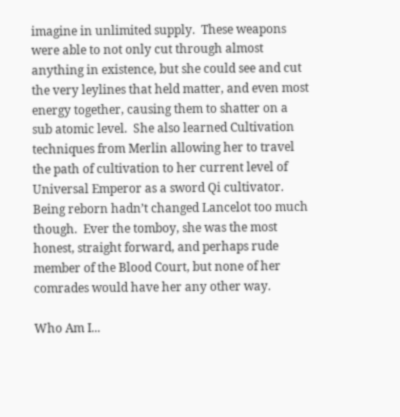imagine in unlimited supply.  These weapons were able to not only cut through almost anything in existence, but she could see and cut the very leylines that held matter, and even most energy together, causing them to shatter on a sub atomic level.  She also learned Cultivation techniques from Merlin allowing her to travel the path of cultivation to her current level of Universal Emperor as a sword Qi cultivator.  Being reborn hadn’t changed Lancelot too much though.  Ever the tomboy, she was the most honest, straight forward, and perhaps rude member of the Blood Court, but none of her comrades would have her any other way.

Who Am I...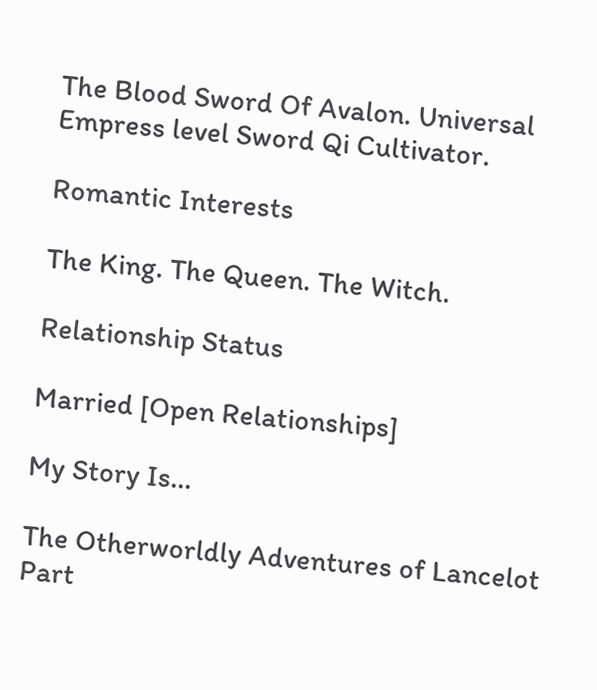The Blood Sword Of Avalon. Universal Empress level Sword Qi Cultivator.

Romantic Interests

The King. The Queen. The Witch.

Relationship Status

Married [Open Relationships]

My Story Is...

The Otherworldly Adventures of Lancelot Part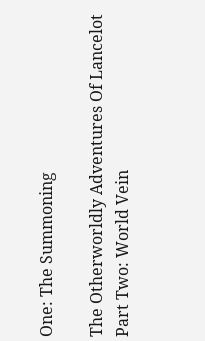One: The Summoning

The Otherworldly Adventures Of Lancelot Part Two: World Vein